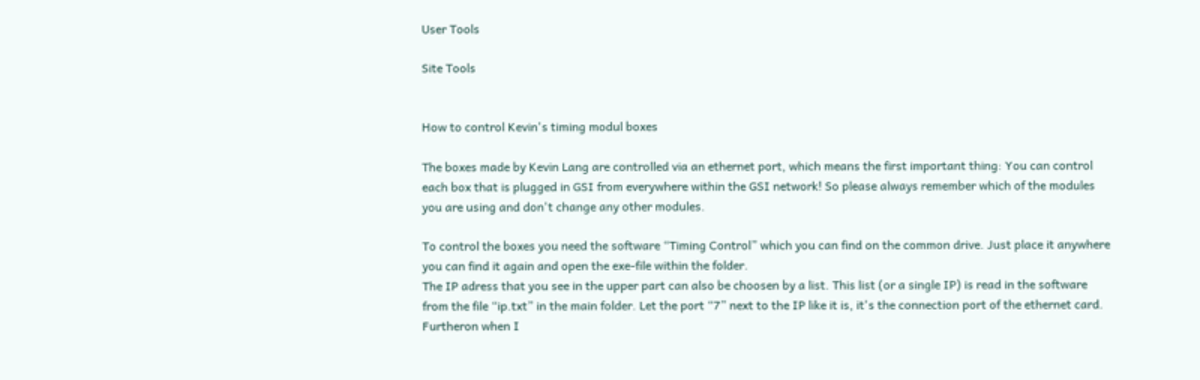User Tools

Site Tools


How to control Kevin's timing modul boxes

The boxes made by Kevin Lang are controlled via an ethernet port, which means the first important thing: You can control each box that is plugged in GSI from everywhere within the GSI network! So please always remember which of the modules you are using and don't change any other modules.

To control the boxes you need the software “Timing Control” which you can find on the common drive. Just place it anywhere you can find it again and open the exe-file within the folder.
The IP adress that you see in the upper part can also be choosen by a list. This list (or a single IP) is read in the software from the file “ip.txt” in the main folder. Let the port “7” next to the IP like it is, it's the connection port of the ethernet card. Furtheron when I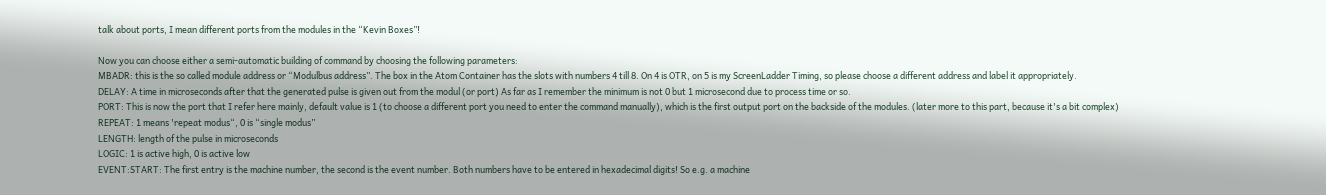talk about ports, I mean different ports from the modules in the “Kevin Boxes”!

Now you can choose either a semi-automatic building of command by choosing the following parameters:
MBADR: this is the so called module address or “Modulbus address”. The box in the Atom Container has the slots with numbers 4 till 8. On 4 is OTR, on 5 is my ScreenLadder Timing, so please choose a different address and label it appropriately.
DELAY: A time in microseconds after that the generated pulse is given out from the modul (or port) As far as I remember the minimum is not 0 but 1 microsecond due to process time or so.
PORT: This is now the port that I refer here mainly, default value is 1 (to choose a different port you need to enter the command manually), which is the first output port on the backside of the modules. (later more to this part, because it's a bit complex)
REPEAT: 1 means 'repeat modus“, 0 is “single modus”
LENGTH: length of the pulse in microseconds
LOGIC: 1 is active high, 0 is active low
EVENT:START: The first entry is the machine number, the second is the event number. Both numbers have to be entered in hexadecimal digits! So e.g. a machine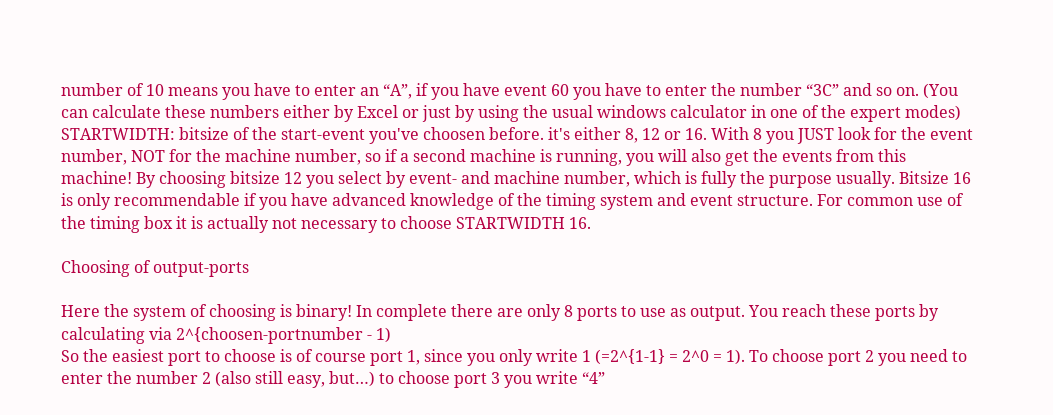number of 10 means you have to enter an “A”, if you have event 60 you have to enter the number “3C” and so on. (You can calculate these numbers either by Excel or just by using the usual windows calculator in one of the expert modes)
STARTWIDTH: bitsize of the start-event you've choosen before. it's either 8, 12 or 16. With 8 you JUST look for the event number, NOT for the machine number, so if a second machine is running, you will also get the events from this machine! By choosing bitsize 12 you select by event- and machine number, which is fully the purpose usually. Bitsize 16 is only recommendable if you have advanced knowledge of the timing system and event structure. For common use of the timing box it is actually not necessary to choose STARTWIDTH 16.

Choosing of output-ports

Here the system of choosing is binary! In complete there are only 8 ports to use as output. You reach these ports by calculating via 2^{choosen-portnumber - 1)
So the easiest port to choose is of course port 1, since you only write 1 (=2^{1-1} = 2^0 = 1). To choose port 2 you need to enter the number 2 (also still easy, but…) to choose port 3 you write “4”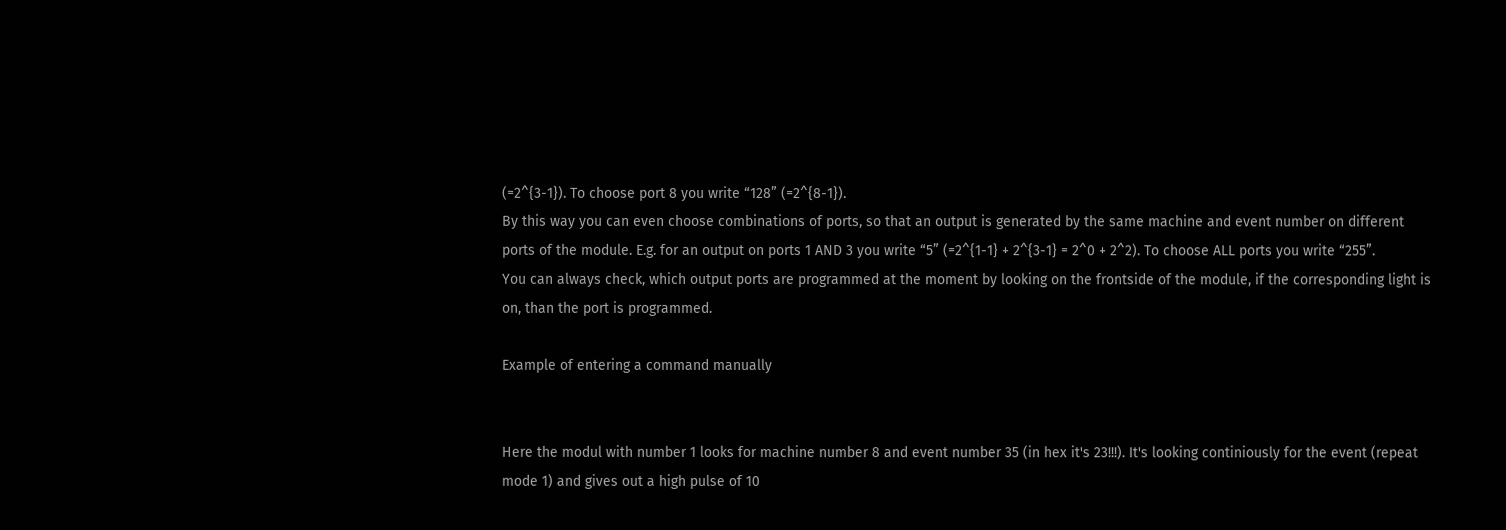(=2^{3-1}). To choose port 8 you write “128” (=2^{8-1}).
By this way you can even choose combinations of ports, so that an output is generated by the same machine and event number on different ports of the module. E.g. for an output on ports 1 AND 3 you write “5” (=2^{1-1} + 2^{3-1} = 2^0 + 2^2). To choose ALL ports you write “255”.
You can always check, which output ports are programmed at the moment by looking on the frontside of the module, if the corresponding light is on, than the port is programmed.

Example of entering a command manually


Here the modul with number 1 looks for machine number 8 and event number 35 (in hex it's 23!!!). It's looking continiously for the event (repeat mode 1) and gives out a high pulse of 10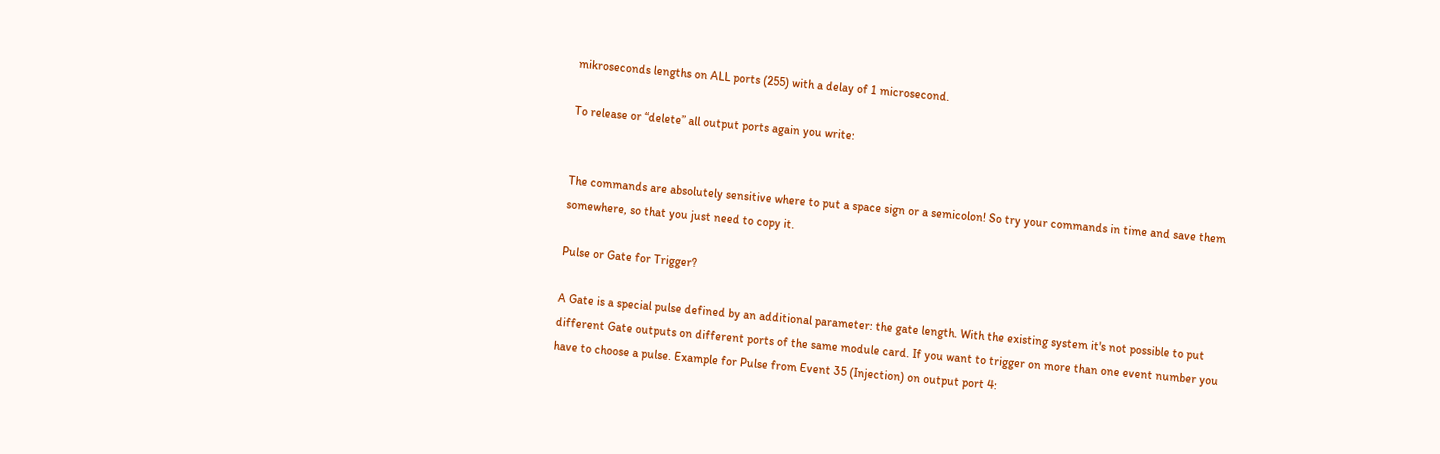mikroseconds lengths on ALL ports (255) with a delay of 1 microsecond.

To release or “delete” all output ports again you write:


The commands are absolutely sensitive where to put a space sign or a semicolon! So try your commands in time and save them somewhere, so that you just need to copy it.

Pulse or Gate for Trigger?

A Gate is a special pulse defined by an additional parameter: the gate length. With the existing system it's not possible to put different Gate outputs on different ports of the same module card. If you want to trigger on more than one event number you have to choose a pulse. Example for Pulse from Event 35 (Injection) on output port 4: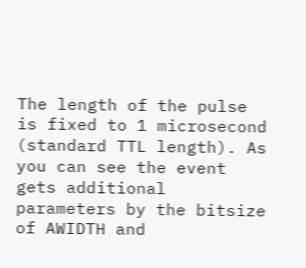The length of the pulse is fixed to 1 microsecond (standard TTL length). As you can see the event gets additional parameters by the bitsize of AWIDTH and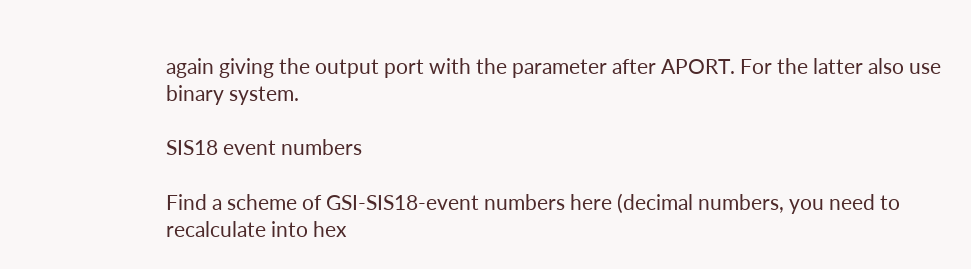again giving the output port with the parameter after APORT. For the latter also use binary system.

SIS18 event numbers

Find a scheme of GSI-SIS18-event numbers here (decimal numbers, you need to recalculate into hex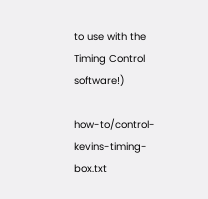to use with the Timing Control software!)

how-to/control-kevins-timing-box.txt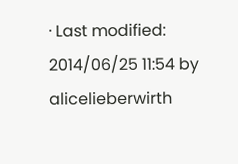· Last modified: 2014/06/25 11:54 by alicelieberwirth